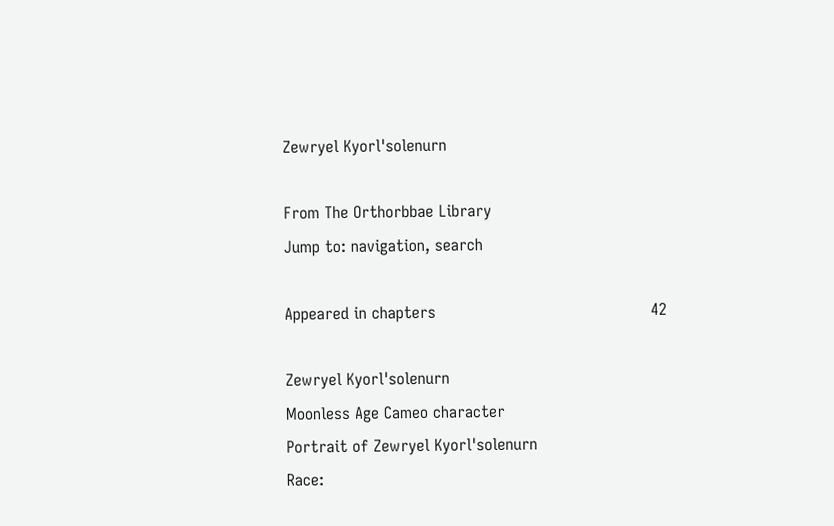Zewryel Kyorl'solenurn

From The Orthorbbae Library
Jump to: navigation, search

Appeared in chapters                                           42

Zewryel Kyorl'solenurn
Moonless Age Cameo character
Portrait of Zewryel Kyorl'solenurn
Race: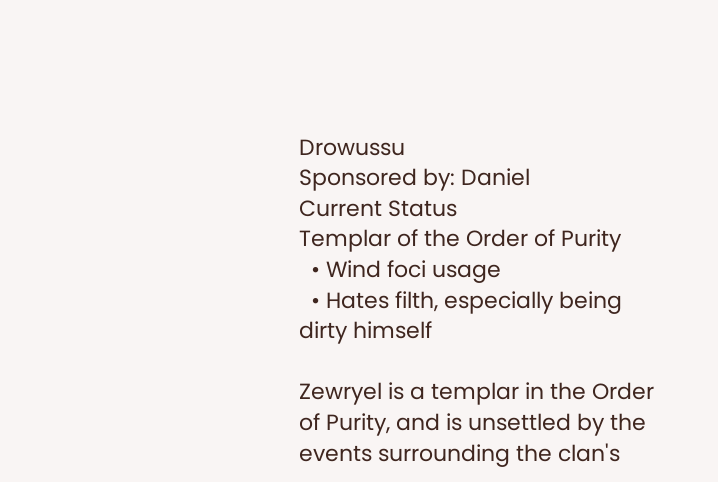Drowussu
Sponsored by: Daniel
Current Status
Templar of the Order of Purity
  • Wind foci usage
  • Hates filth, especially being dirty himself

Zewryel is a templar in the Order of Purity, and is unsettled by the events surrounding the clan's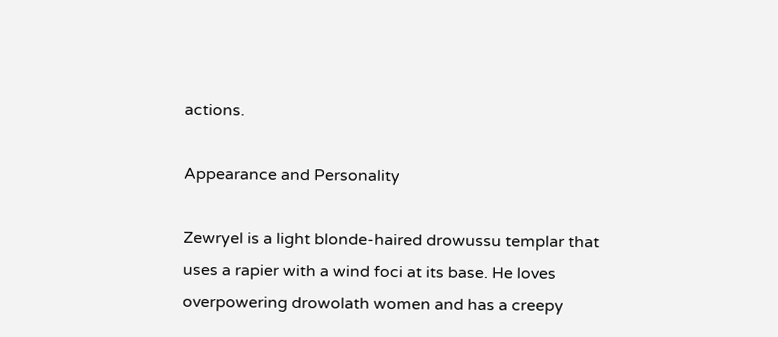actions.

Appearance and Personality

Zewryel is a light blonde-haired drowussu templar that uses a rapier with a wind foci at its base. He loves overpowering drowolath women and has a creepy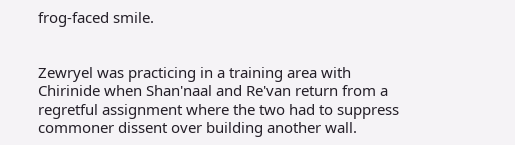frog-faced smile.


Zewryel was practicing in a training area with Chirinide when Shan'naal and Re'van return from a regretful assignment where the two had to suppress commoner dissent over building another wall.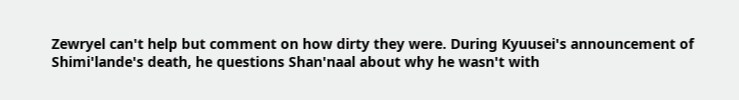Zewryel can't help but comment on how dirty they were. During Kyuusei's announcement of Shimi'lande's death, he questions Shan'naal about why he wasn't with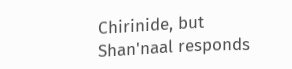Chirinide, but Shan'naal responds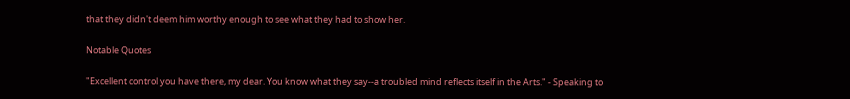that they didn't deem him worthy enough to see what they had to show her.

Notable Quotes

"Excellent control you have there, my dear. You know what they say--a troubled mind reflects itself in the Arts." - Speaking to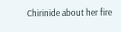Chirinide about her fire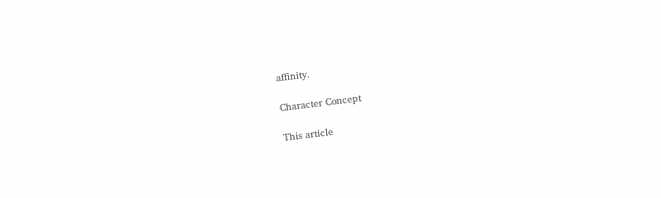affinity.

Character Concept

This article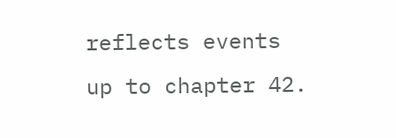reflects events up to chapter 42.